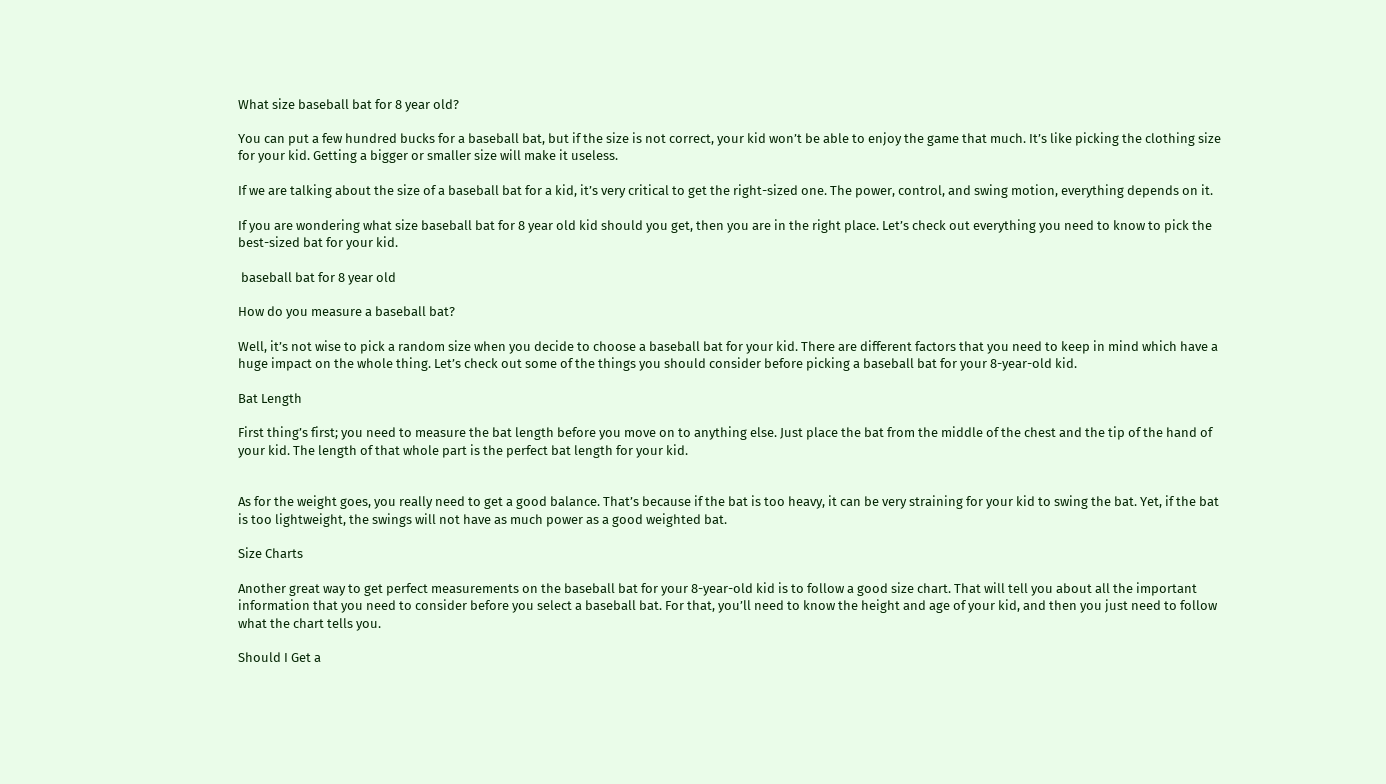What size baseball bat for 8 year old?

You can put a few hundred bucks for a baseball bat, but if the size is not correct, your kid won’t be able to enjoy the game that much. It’s like picking the clothing size for your kid. Getting a bigger or smaller size will make it useless.

If we are talking about the size of a baseball bat for a kid, it’s very critical to get the right-sized one. The power, control, and swing motion, everything depends on it.

If you are wondering what size baseball bat for 8 year old kid should you get, then you are in the right place. Let’s check out everything you need to know to pick the best-sized bat for your kid.

 baseball bat for 8 year old

How do you measure a baseball bat?

Well, it’s not wise to pick a random size when you decide to choose a baseball bat for your kid. There are different factors that you need to keep in mind which have a huge impact on the whole thing. Let’s check out some of the things you should consider before picking a baseball bat for your 8-year-old kid.

Bat Length

First thing’s first; you need to measure the bat length before you move on to anything else. Just place the bat from the middle of the chest and the tip of the hand of your kid. The length of that whole part is the perfect bat length for your kid.


As for the weight goes, you really need to get a good balance. That’s because if the bat is too heavy, it can be very straining for your kid to swing the bat. Yet, if the bat is too lightweight, the swings will not have as much power as a good weighted bat.

Size Charts

Another great way to get perfect measurements on the baseball bat for your 8-year-old kid is to follow a good size chart. That will tell you about all the important information that you need to consider before you select a baseball bat. For that, you’ll need to know the height and age of your kid, and then you just need to follow what the chart tells you.

Should I Get a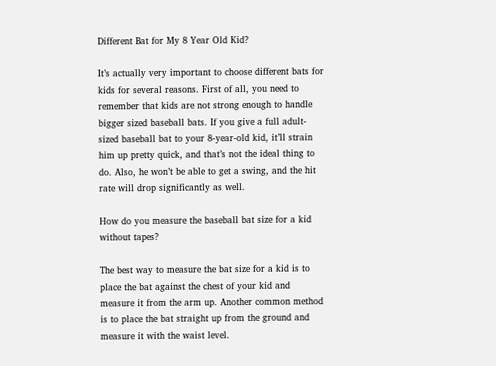Different Bat for My 8 Year Old Kid?

It’s actually very important to choose different bats for kids for several reasons. First of all, you need to remember that kids are not strong enough to handle bigger sized baseball bats. If you give a full adult-sized baseball bat to your 8-year-old kid, it’ll strain him up pretty quick, and that’s not the ideal thing to do. Also, he won’t be able to get a swing, and the hit rate will drop significantly as well.

How do you measure the baseball bat size for a kid without tapes?

The best way to measure the bat size for a kid is to place the bat against the chest of your kid and measure it from the arm up. Another common method is to place the bat straight up from the ground and measure it with the waist level.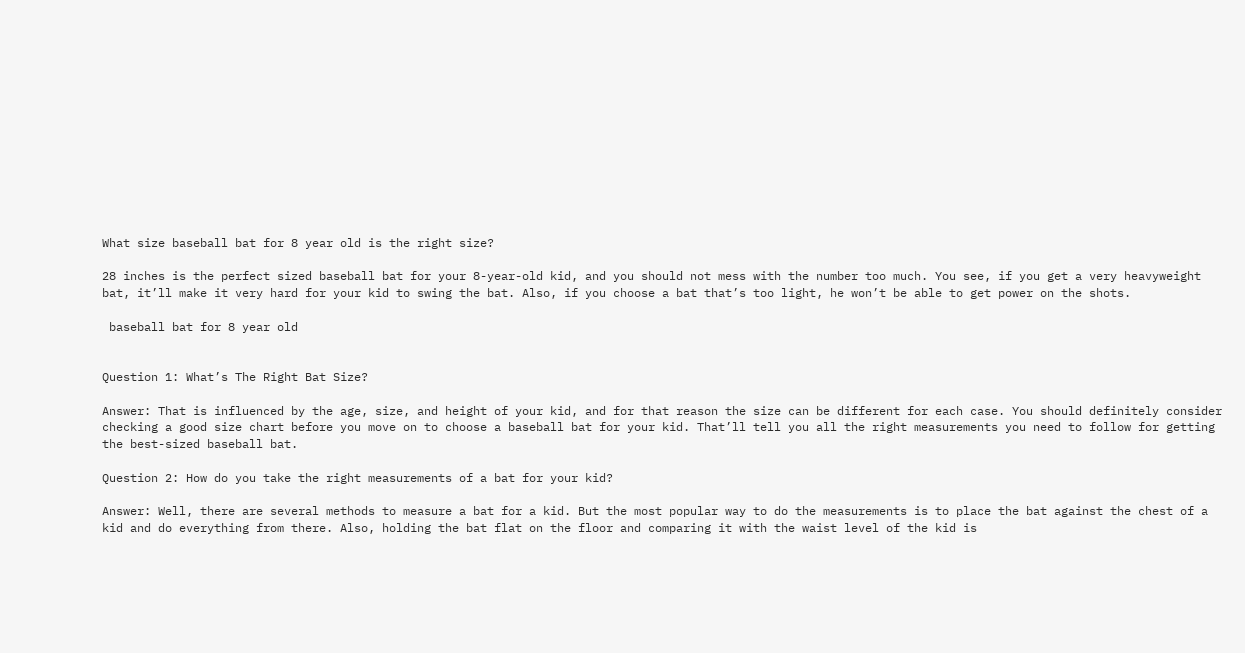What size baseball bat for 8 year old is the right size?

28 inches is the perfect sized baseball bat for your 8-year-old kid, and you should not mess with the number too much. You see, if you get a very heavyweight bat, it’ll make it very hard for your kid to swing the bat. Also, if you choose a bat that’s too light, he won’t be able to get power on the shots.

 baseball bat for 8 year old


Question 1: What’s The Right Bat Size?

Answer: That is influenced by the age, size, and height of your kid, and for that reason the size can be different for each case. You should definitely consider checking a good size chart before you move on to choose a baseball bat for your kid. That’ll tell you all the right measurements you need to follow for getting the best-sized baseball bat.

Question 2: How do you take the right measurements of a bat for your kid?

Answer: Well, there are several methods to measure a bat for a kid. But the most popular way to do the measurements is to place the bat against the chest of a kid and do everything from there. Also, holding the bat flat on the floor and comparing it with the waist level of the kid is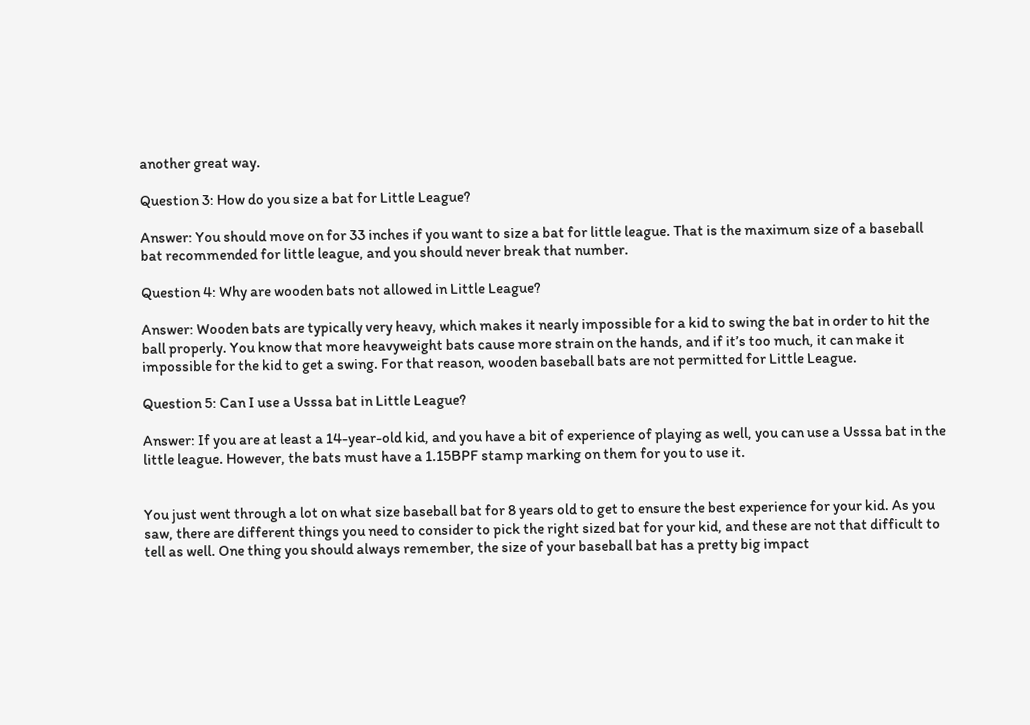another great way.

Question 3: How do you size a bat for Little League?

Answer: You should move on for 33 inches if you want to size a bat for little league. That is the maximum size of a baseball bat recommended for little league, and you should never break that number.

Question 4: Why are wooden bats not allowed in Little League?

Answer: Wooden bats are typically very heavy, which makes it nearly impossible for a kid to swing the bat in order to hit the ball properly. You know that more heavyweight bats cause more strain on the hands, and if it’s too much, it can make it impossible for the kid to get a swing. For that reason, wooden baseball bats are not permitted for Little League.

Question 5: Can I use a Usssa bat in Little League?

Answer: If you are at least a 14-year-old kid, and you have a bit of experience of playing as well, you can use a Usssa bat in the little league. However, the bats must have a 1.15BPF stamp marking on them for you to use it.


You just went through a lot on what size baseball bat for 8 years old to get to ensure the best experience for your kid. As you saw, there are different things you need to consider to pick the right sized bat for your kid, and these are not that difficult to tell as well. One thing you should always remember, the size of your baseball bat has a pretty big impact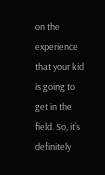on the experience that your kid is going to get in the field. So, it’s definitely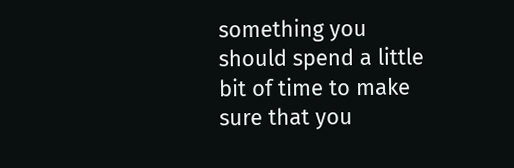something you should spend a little bit of time to make sure that you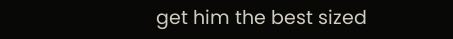get him the best sized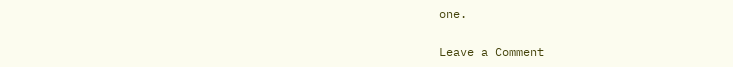one.

Leave a Comment